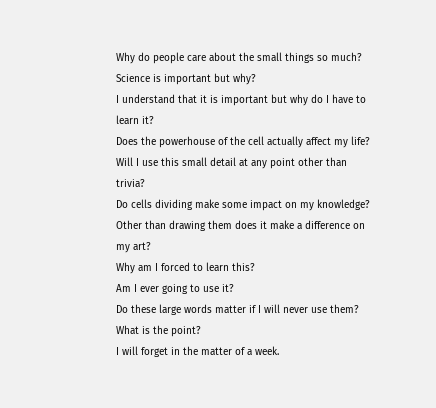Why do people care about the small things so much?
Science is important but why?
I understand that it is important but why do I have to learn it?
Does the powerhouse of the cell actually affect my life?
Will I use this small detail at any point other than trivia?
Do cells dividing make some impact on my knowledge?
Other than drawing them does it make a difference on my art?
Why am I forced to learn this?
Am I ever going to use it?
Do these large words matter if I will never use them?
What is the point?
I will forget in the matter of a week.